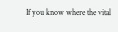If you know where the vital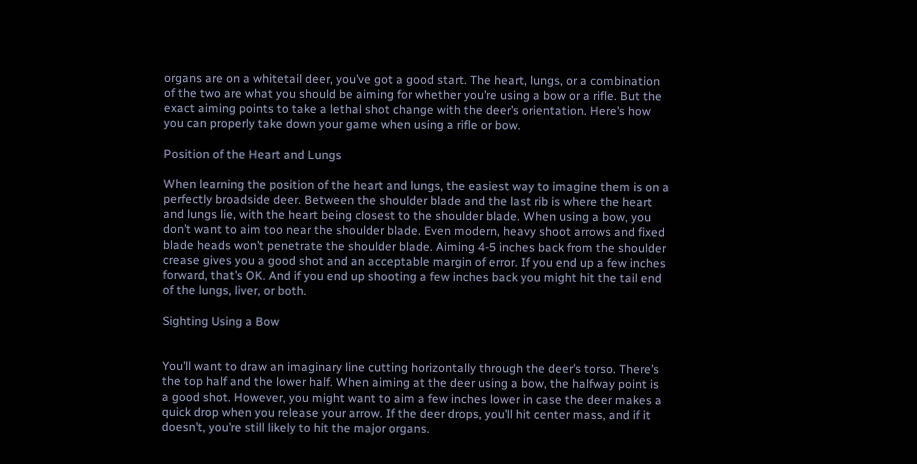organs are on a whitetail deer, you’ve got a good start. The heart, lungs, or a combination of the two are what you should be aiming for whether you’re using a bow or a rifle. But the exact aiming points to take a lethal shot change with the deer’s orientation. Here’s how you can properly take down your game when using a rifle or bow.

Position of the Heart and Lungs

When learning the position of the heart and lungs, the easiest way to imagine them is on a perfectly broadside deer. Between the shoulder blade and the last rib is where the heart and lungs lie, with the heart being closest to the shoulder blade. When using a bow, you don’t want to aim too near the shoulder blade. Even modern, heavy shoot arrows and fixed blade heads won’t penetrate the shoulder blade. Aiming 4-5 inches back from the shoulder crease gives you a good shot and an acceptable margin of error. If you end up a few inches forward, that’s OK. And if you end up shooting a few inches back you might hit the tail end of the lungs, liver, or both.

Sighting Using a Bow


You’ll want to draw an imaginary line cutting horizontally through the deer’s torso. There’s the top half and the lower half. When aiming at the deer using a bow, the halfway point is a good shot. However, you might want to aim a few inches lower in case the deer makes a quick drop when you release your arrow. If the deer drops, you’ll hit center mass, and if it doesn’t, you’re still likely to hit the major organs.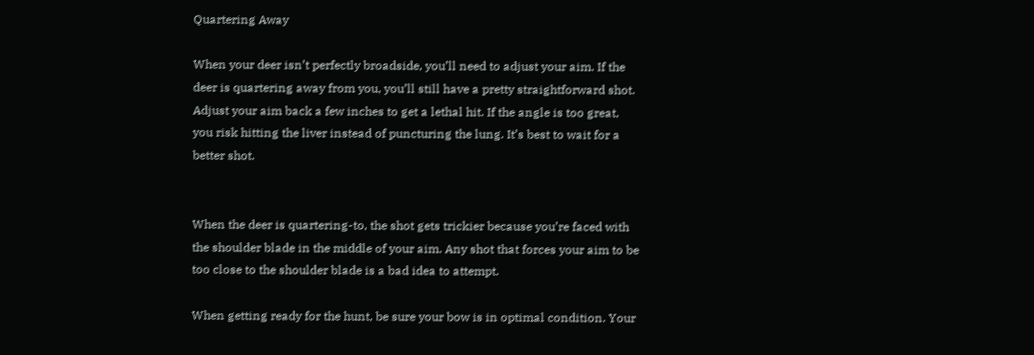Quartering Away

When your deer isn’t perfectly broadside, you’ll need to adjust your aim. If the deer is quartering away from you, you’ll still have a pretty straightforward shot. Adjust your aim back a few inches to get a lethal hit. If the angle is too great, you risk hitting the liver instead of puncturing the lung. It’s best to wait for a better shot.


When the deer is quartering-to, the shot gets trickier because you’re faced with the shoulder blade in the middle of your aim. Any shot that forces your aim to be too close to the shoulder blade is a bad idea to attempt.

When getting ready for the hunt, be sure your bow is in optimal condition. Your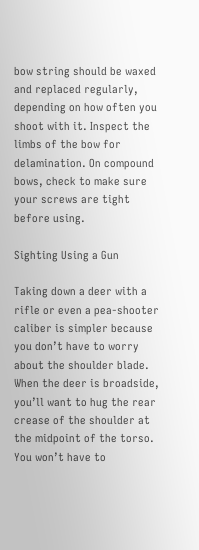bow string should be waxed and replaced regularly, depending on how often you shoot with it. Inspect the limbs of the bow for delamination. On compound bows, check to make sure your screws are tight before using.

Sighting Using a Gun

Taking down a deer with a rifle or even a pea-shooter caliber is simpler because you don’t have to worry about the shoulder blade. When the deer is broadside, you’ll want to hug the rear crease of the shoulder at the midpoint of the torso. You won’t have to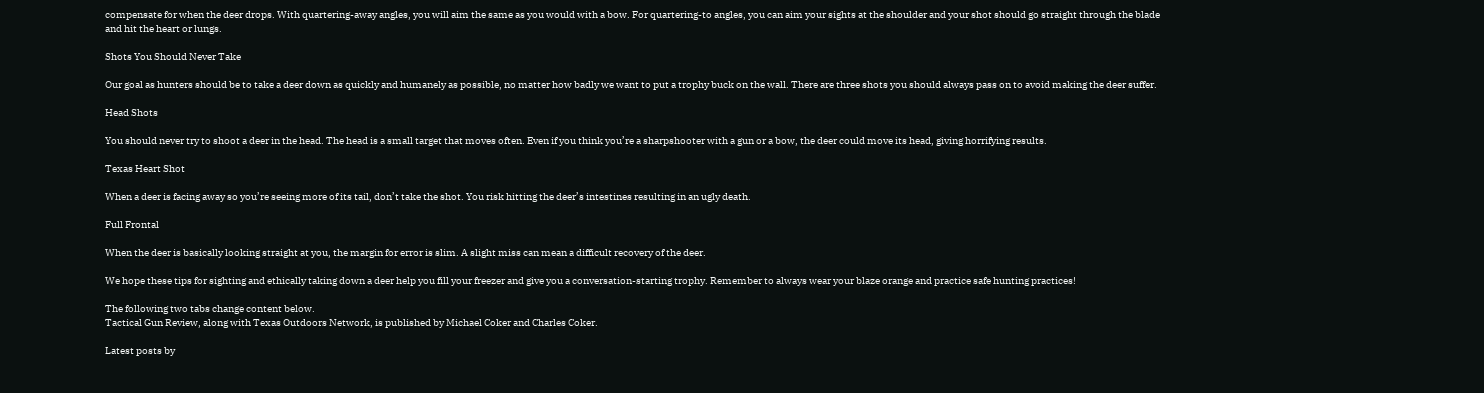compensate for when the deer drops. With quartering-away angles, you will aim the same as you would with a bow. For quartering-to angles, you can aim your sights at the shoulder and your shot should go straight through the blade and hit the heart or lungs.

Shots You Should Never Take

Our goal as hunters should be to take a deer down as quickly and humanely as possible, no matter how badly we want to put a trophy buck on the wall. There are three shots you should always pass on to avoid making the deer suffer.

Head Shots

You should never try to shoot a deer in the head. The head is a small target that moves often. Even if you think you’re a sharpshooter with a gun or a bow, the deer could move its head, giving horrifying results.

Texas Heart Shot

When a deer is facing away so you’re seeing more of its tail, don’t take the shot. You risk hitting the deer’s intestines resulting in an ugly death.

Full Frontal

When the deer is basically looking straight at you, the margin for error is slim. A slight miss can mean a difficult recovery of the deer.

We hope these tips for sighting and ethically taking down a deer help you fill your freezer and give you a conversation-starting trophy. Remember to always wear your blaze orange and practice safe hunting practices!

The following two tabs change content below.
Tactical Gun Review, along with Texas Outdoors Network, is published by Michael Coker and Charles Coker.

Latest posts by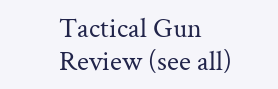Tactical Gun Review (see all)